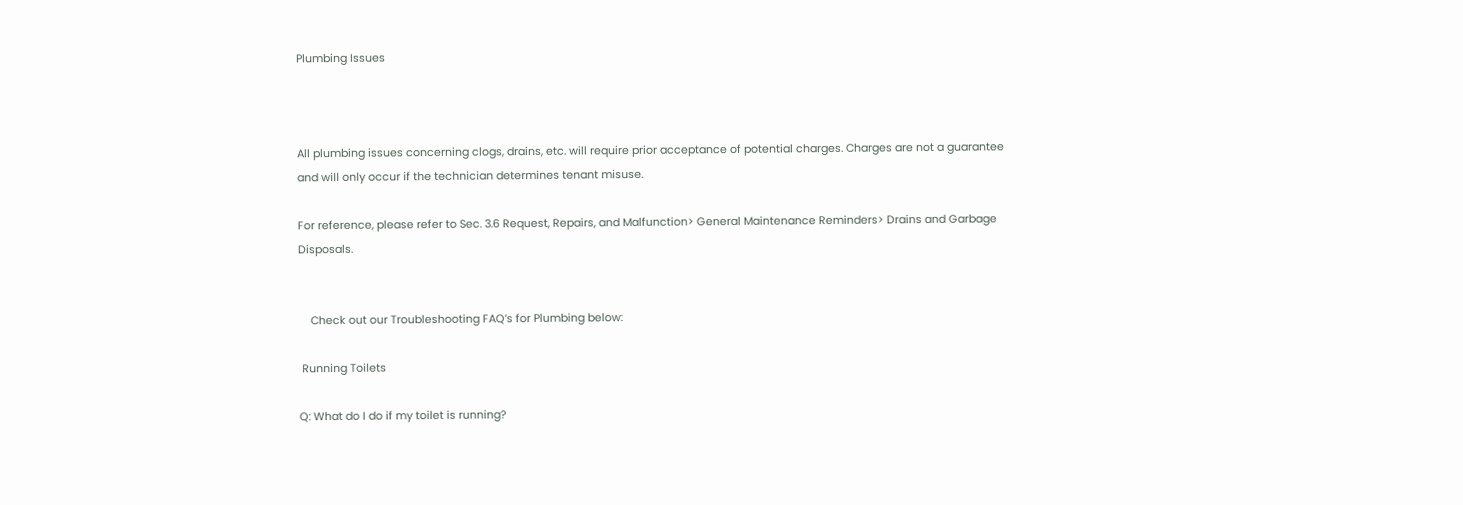Plumbing Issues



All plumbing issues concerning clogs, drains, etc. will require prior acceptance of potential charges. Charges are not a guarantee and will only occur if the technician determines tenant misuse.

For reference, please refer to Sec. 3.6 Request, Repairs, and Malfunction> General Maintenance Reminders> Drains and Garbage Disposals.


    Check out our Troubleshooting FAQ’s for Plumbing below:

 Running Toilets

Q: What do I do if my toilet is running?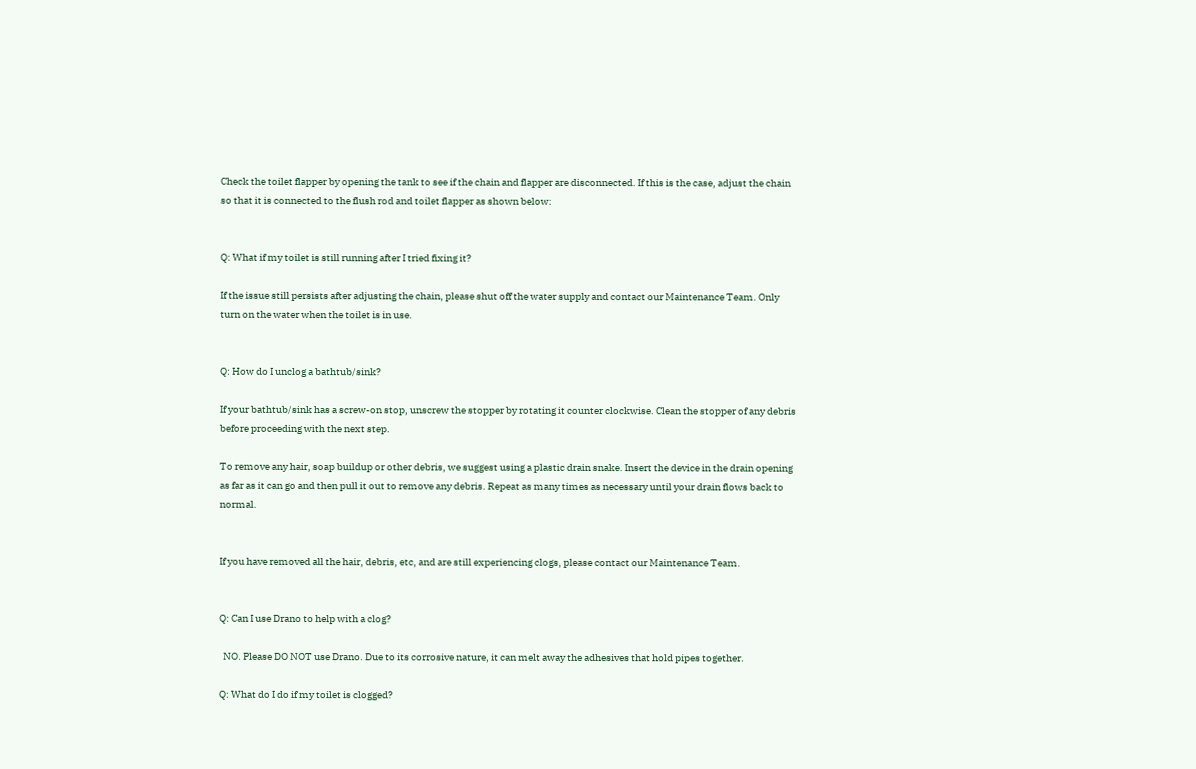Check the toilet flapper by opening the tank to see if the chain and flapper are disconnected. If this is the case, adjust the chain so that it is connected to the flush rod and toilet flapper as shown below:


Q: What if my toilet is still running after I tried fixing it?

If the issue still persists after adjusting the chain, please shut off the water supply and contact our Maintenance Team. Only turn on the water when the toilet is in use.


Q: How do I unclog a bathtub/sink?

If your bathtub/sink has a screw-on stop, unscrew the stopper by rotating it counter clockwise. Clean the stopper of any debris before proceeding with the next step.

To remove any hair, soap buildup or other debris, we suggest using a plastic drain snake. Insert the device in the drain opening as far as it can go and then pull it out to remove any debris. Repeat as many times as necessary until your drain flows back to normal.


If you have removed all the hair, debris, etc, and are still experiencing clogs, please contact our Maintenance Team.


Q: Can I use Drano to help with a clog?

  NO. Please DO NOT use Drano. Due to its corrosive nature, it can melt away the adhesives that hold pipes together.

Q: What do I do if my toilet is clogged?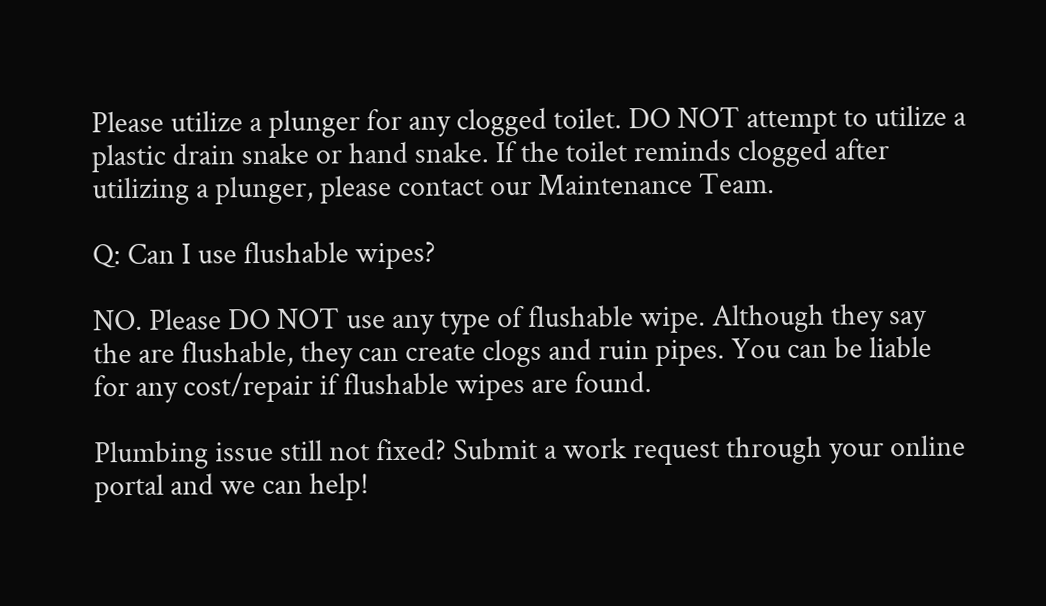Please utilize a plunger for any clogged toilet. DO NOT attempt to utilize a plastic drain snake or hand snake. If the toilet reminds clogged after utilizing a plunger, please contact our Maintenance Team.

Q: Can I use flushable wipes?

NO. Please DO NOT use any type of flushable wipe. Although they say the are flushable, they can create clogs and ruin pipes. You can be liable for any cost/repair if flushable wipes are found.

Plumbing issue still not fixed? Submit a work request through your online portal and we can help!